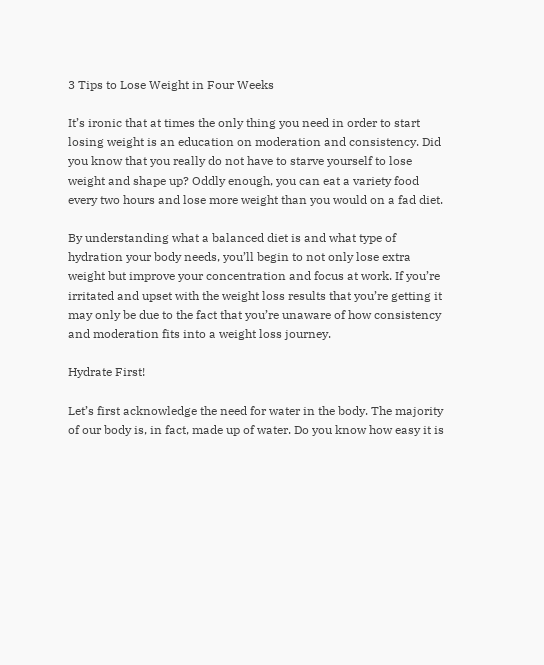3 Tips to Lose Weight in Four Weeks

It’s ironic that at times the only thing you need in order to start losing weight is an education on moderation and consistency. Did you know that you really do not have to starve yourself to lose weight and shape up? Oddly enough, you can eat a variety food every two hours and lose more weight than you would on a fad diet.

By understanding what a balanced diet is and what type of hydration your body needs, you’ll begin to not only lose extra weight but improve your concentration and focus at work. If you’re irritated and upset with the weight loss results that you’re getting it may only be due to the fact that you’re unaware of how consistency and moderation fits into a weight loss journey.

Hydrate First!

Let’s first acknowledge the need for water in the body. The majority of our body is, in fact, made up of water. Do you know how easy it is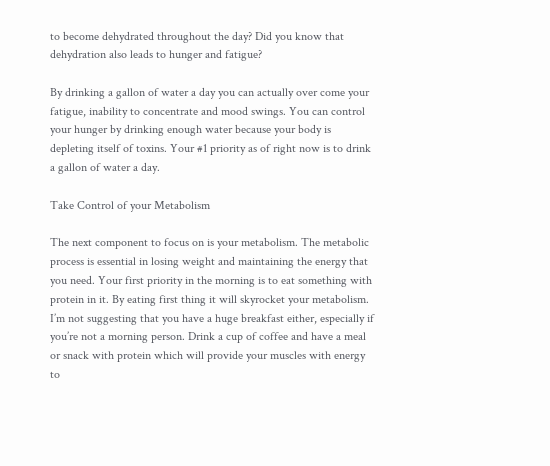to become dehydrated throughout the day? Did you know that dehydration also leads to hunger and fatigue?

By drinking a gallon of water a day you can actually over come your fatigue, inability to concentrate and mood swings. You can control your hunger by drinking enough water because your body is depleting itself of toxins. Your #1 priority as of right now is to drink a gallon of water a day.

Take Control of your Metabolism

The next component to focus on is your metabolism. The metabolic process is essential in losing weight and maintaining the energy that you need. Your first priority in the morning is to eat something with protein in it. By eating first thing it will skyrocket your metabolism. I’m not suggesting that you have a huge breakfast either, especially if you’re not a morning person. Drink a cup of coffee and have a meal or snack with protein which will provide your muscles with energy to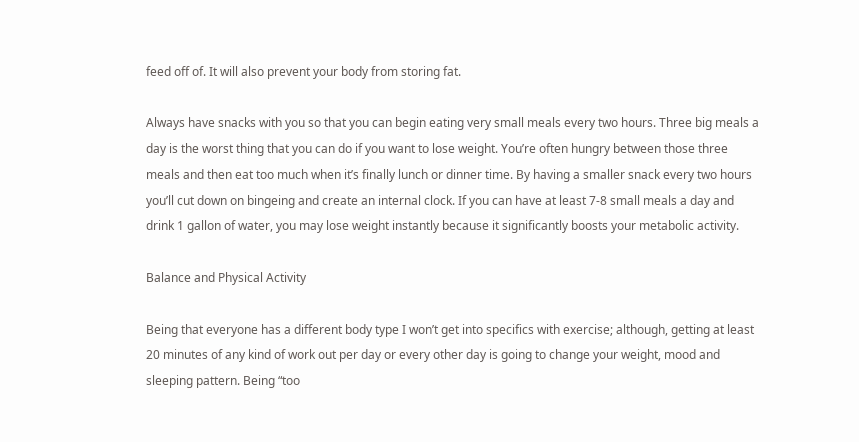feed off of. It will also prevent your body from storing fat.

Always have snacks with you so that you can begin eating very small meals every two hours. Three big meals a day is the worst thing that you can do if you want to lose weight. You’re often hungry between those three meals and then eat too much when it’s finally lunch or dinner time. By having a smaller snack every two hours you’ll cut down on bingeing and create an internal clock. If you can have at least 7-8 small meals a day and drink 1 gallon of water, you may lose weight instantly because it significantly boosts your metabolic activity.

Balance and Physical Activity

Being that everyone has a different body type I won’t get into specifics with exercise; although, getting at least 20 minutes of any kind of work out per day or every other day is going to change your weight, mood and sleeping pattern. Being “too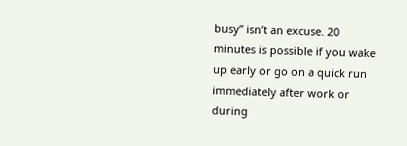busy” isn’t an excuse. 20 minutes is possible if you wake up early or go on a quick run immediately after work or during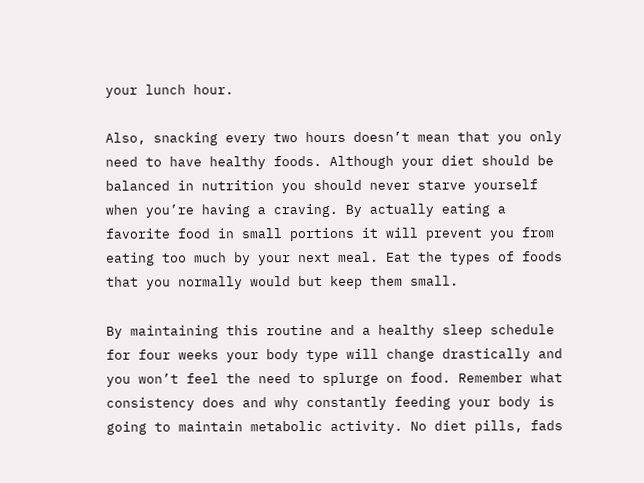your lunch hour.

Also, snacking every two hours doesn’t mean that you only need to have healthy foods. Although your diet should be balanced in nutrition you should never starve yourself when you’re having a craving. By actually eating a favorite food in small portions it will prevent you from eating too much by your next meal. Eat the types of foods that you normally would but keep them small.

By maintaining this routine and a healthy sleep schedule for four weeks your body type will change drastically and you won’t feel the need to splurge on food. Remember what consistency does and why constantly feeding your body is going to maintain metabolic activity. No diet pills, fads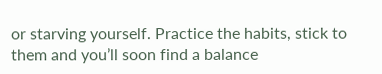or starving yourself. Practice the habits, stick to them and you’ll soon find a balance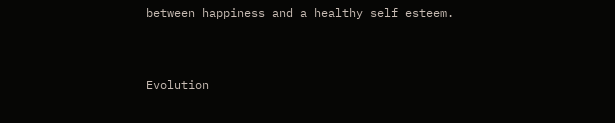between happiness and a healthy self esteem.


Evolution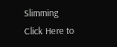Slimming
Click Here to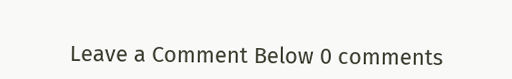Leave a Comment Below 0 comments